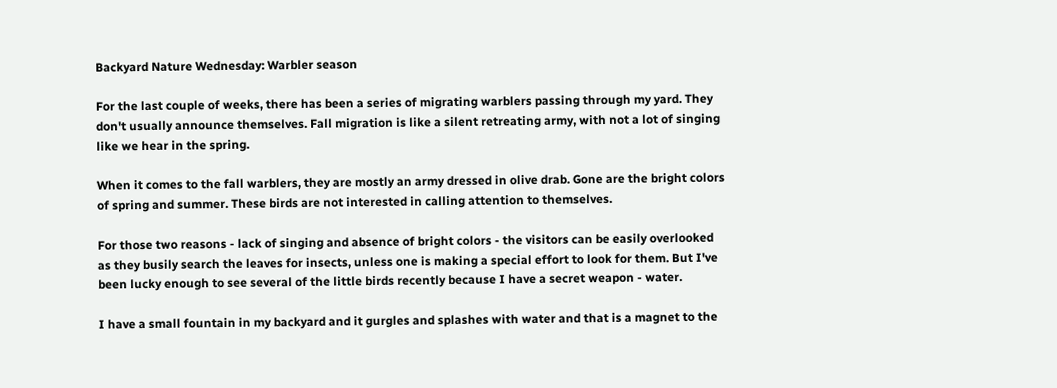Backyard Nature Wednesday: Warbler season

For the last couple of weeks, there has been a series of migrating warblers passing through my yard. They don't usually announce themselves. Fall migration is like a silent retreating army, with not a lot of singing like we hear in the spring.

When it comes to the fall warblers, they are mostly an army dressed in olive drab. Gone are the bright colors of spring and summer. These birds are not interested in calling attention to themselves.

For those two reasons - lack of singing and absence of bright colors - the visitors can be easily overlooked as they busily search the leaves for insects, unless one is making a special effort to look for them. But I've been lucky enough to see several of the little birds recently because I have a secret weapon - water.

I have a small fountain in my backyard and it gurgles and splashes with water and that is a magnet to the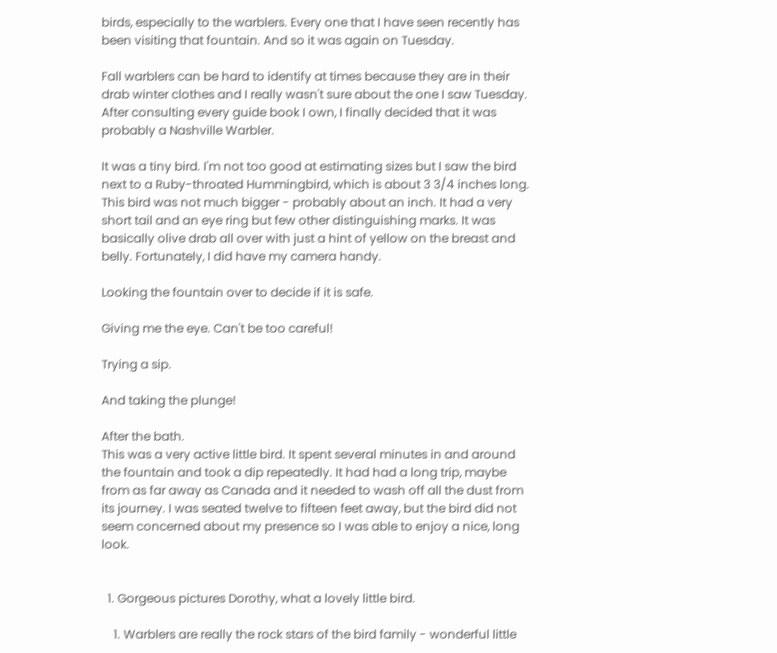birds, especially to the warblers. Every one that I have seen recently has been visiting that fountain. And so it was again on Tuesday.

Fall warblers can be hard to identify at times because they are in their drab winter clothes and I really wasn't sure about the one I saw Tuesday. After consulting every guide book I own, I finally decided that it was probably a Nashville Warbler.

It was a tiny bird. I'm not too good at estimating sizes but I saw the bird next to a Ruby-throated Hummingbird, which is about 3 3/4 inches long. This bird was not much bigger - probably about an inch. It had a very short tail and an eye ring but few other distinguishing marks. It was basically olive drab all over with just a hint of yellow on the breast and belly. Fortunately, I did have my camera handy.

Looking the fountain over to decide if it is safe.

Giving me the eye. Can't be too careful!

Trying a sip.

And taking the plunge!

After the bath.
This was a very active little bird. It spent several minutes in and around the fountain and took a dip repeatedly. It had had a long trip, maybe from as far away as Canada and it needed to wash off all the dust from its journey. I was seated twelve to fifteen feet away, but the bird did not seem concerned about my presence so I was able to enjoy a nice, long look.


  1. Gorgeous pictures Dorothy, what a lovely little bird.

    1. Warblers are really the rock stars of the bird family - wonderful little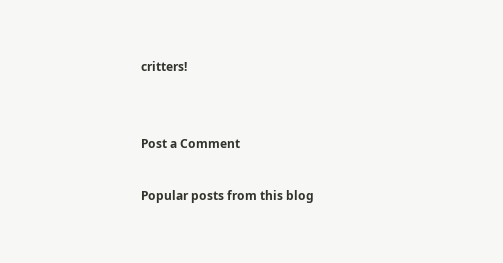critters!


Post a Comment

Popular posts from this blog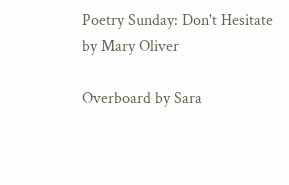Poetry Sunday: Don't Hesitate by Mary Oliver

Overboard by Sara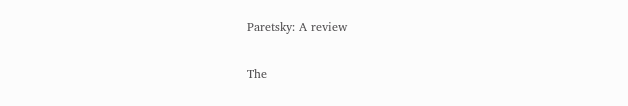Paretsky: A review

The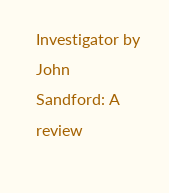Investigator by John Sandford: A review